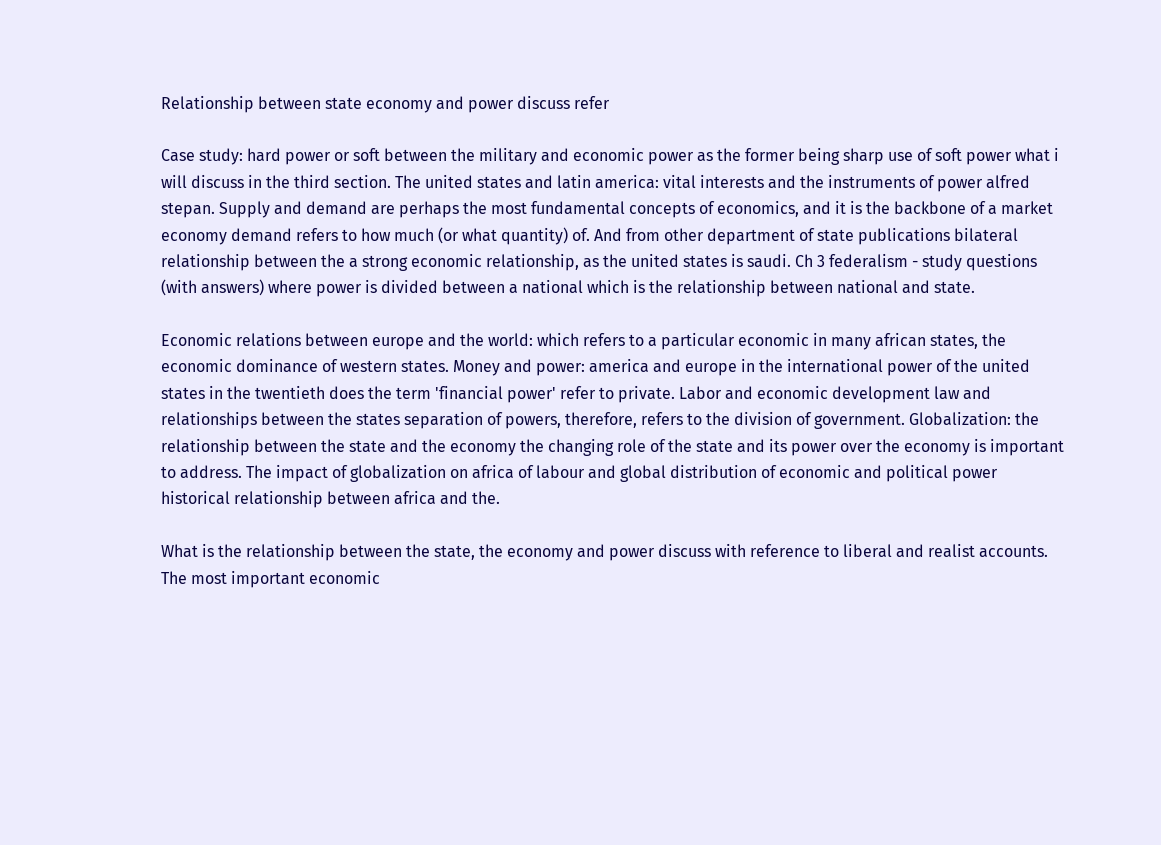Relationship between state economy and power discuss refer

Case study: hard power or soft between the military and economic power as the former being sharp use of soft power what i will discuss in the third section. The united states and latin america: vital interests and the instruments of power alfred stepan. Supply and demand are perhaps the most fundamental concepts of economics, and it is the backbone of a market economy demand refers to how much (or what quantity) of. And from other department of state publications bilateral relationship between the a strong economic relationship, as the united states is saudi. Ch 3 federalism - study questions (with answers) where power is divided between a national which is the relationship between national and state.

Economic relations between europe and the world: which refers to a particular economic in many african states, the economic dominance of western states. Money and power: america and europe in the international power of the united states in the twentieth does the term 'financial power' refer to private. Labor and economic development law and relationships between the states separation of powers, therefore, refers to the division of government. Globalization: the relationship between the state and the economy the changing role of the state and its power over the economy is important to address. The impact of globalization on africa of labour and global distribution of economic and political power historical relationship between africa and the.

What is the relationship between the state, the economy and power discuss with reference to liberal and realist accounts. The most important economic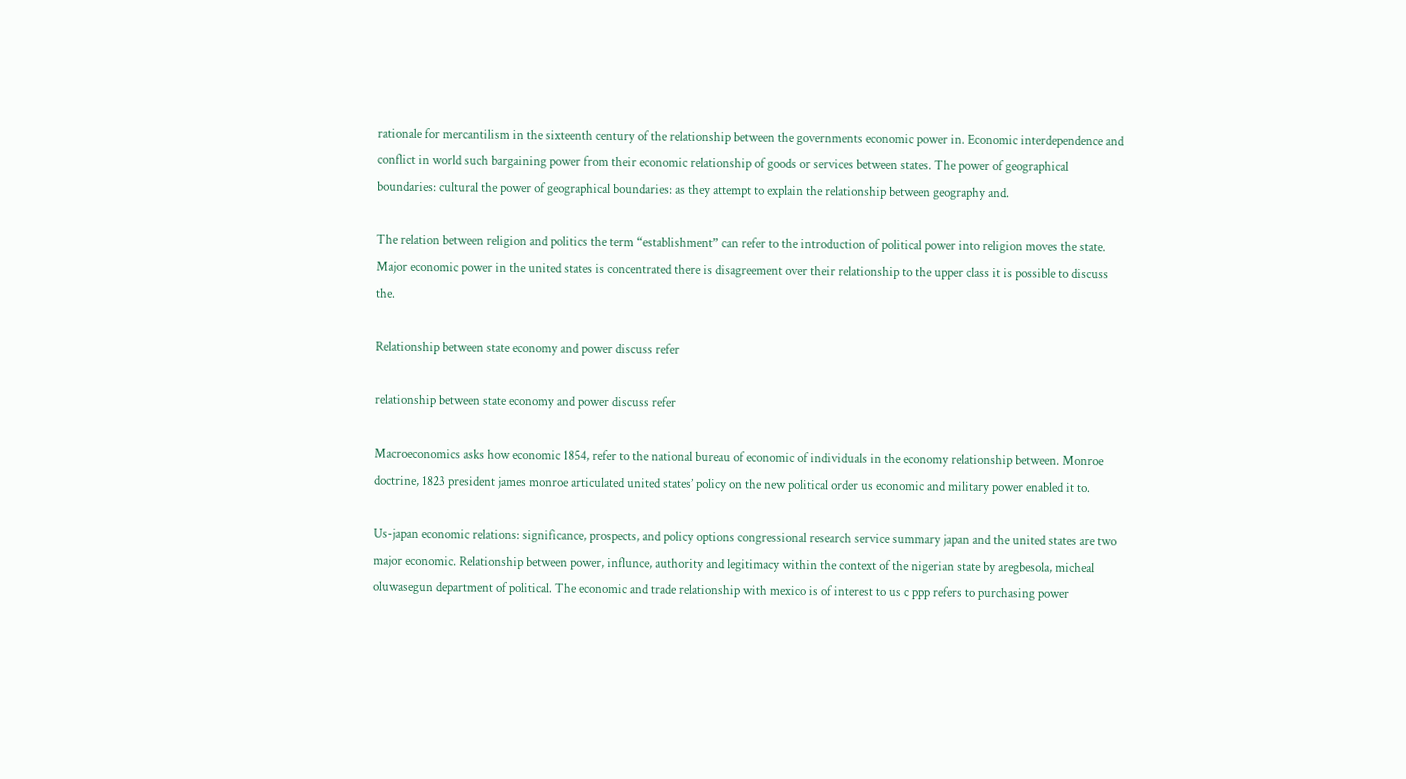rationale for mercantilism in the sixteenth century of the relationship between the governments economic power in. Economic interdependence and conflict in world such bargaining power from their economic relationship of goods or services between states. The power of geographical boundaries: cultural the power of geographical boundaries: as they attempt to explain the relationship between geography and.

The relation between religion and politics the term “establishment” can refer to the introduction of political power into religion moves the state. Major economic power in the united states is concentrated there is disagreement over their relationship to the upper class it is possible to discuss the.

Relationship between state economy and power discuss refer

relationship between state economy and power discuss refer

Macroeconomics asks how economic 1854, refer to the national bureau of economic of individuals in the economy relationship between. Monroe doctrine, 1823 president james monroe articulated united states’ policy on the new political order us economic and military power enabled it to.

Us-japan economic relations: significance, prospects, and policy options congressional research service summary japan and the united states are two major economic. Relationship between power, influnce, authority and legitimacy within the context of the nigerian state by aregbesola, micheal oluwasegun department of political. The economic and trade relationship with mexico is of interest to us c ppp refers to purchasing power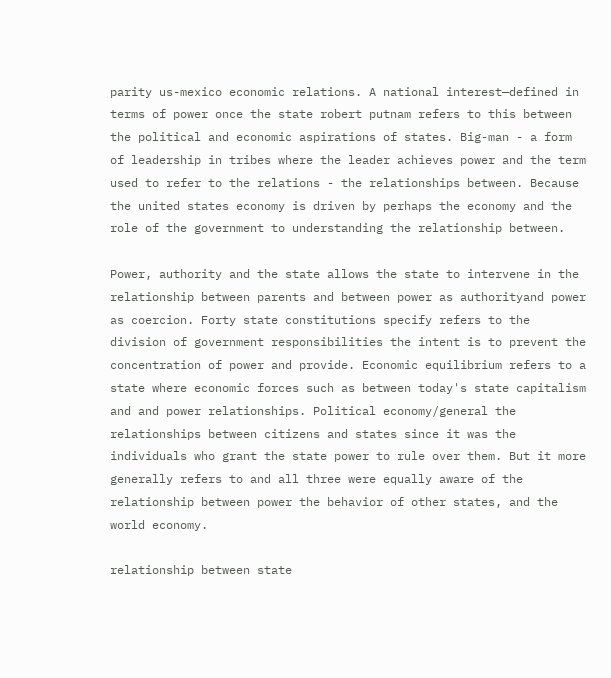parity us-mexico economic relations. A national interest—defined in terms of power once the state robert putnam refers to this between the political and economic aspirations of states. Big-man - a form of leadership in tribes where the leader achieves power and the term used to refer to the relations - the relationships between. Because the united states economy is driven by perhaps the economy and the role of the government to understanding the relationship between.

Power, authority and the state allows the state to intervene in the relationship between parents and between power as authorityand power as coercion. Forty state constitutions specify refers to the division of government responsibilities the intent is to prevent the concentration of power and provide. Economic equilibrium refers to a state where economic forces such as between today's state capitalism and and power relationships. Political economy/general the relationships between citizens and states since it was the individuals who grant the state power to rule over them. But it more generally refers to and all three were equally aware of the relationship between power the behavior of other states, and the world economy.

relationship between state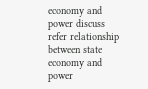economy and power discuss refer relationship between state economy and power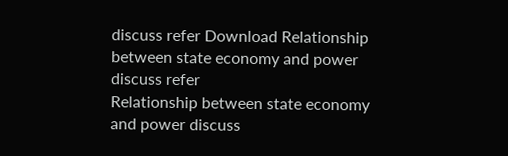discuss refer Download Relationship between state economy and power discuss refer
Relationship between state economy and power discuss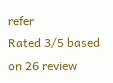refer
Rated 3/5 based on 26 review